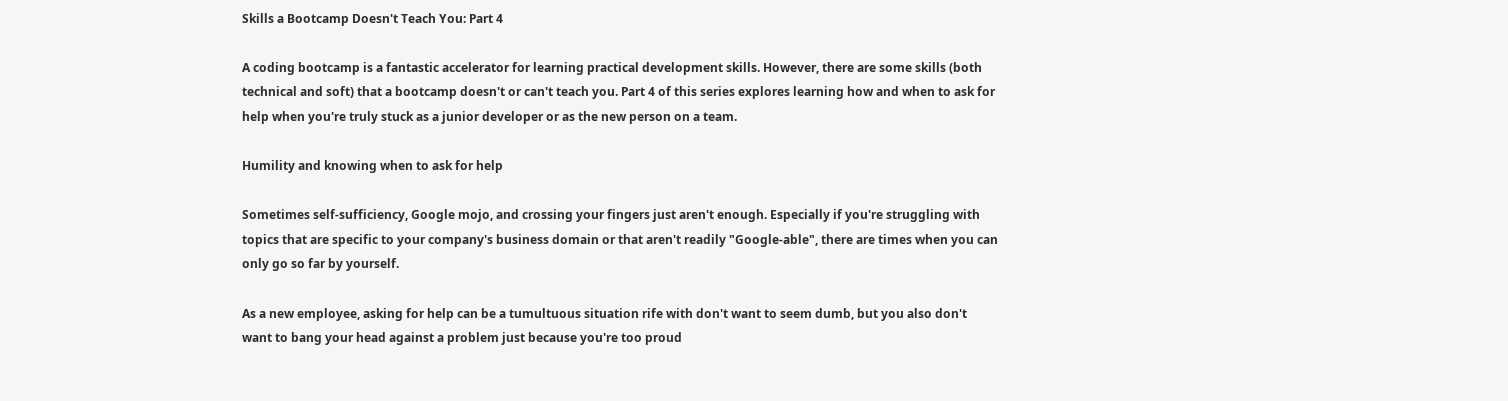Skills a Bootcamp Doesn't Teach You: Part 4

A coding bootcamp is a fantastic accelerator for learning practical development skills. However, there are some skills (both technical and soft) that a bootcamp doesn't or can't teach you. Part 4 of this series explores learning how and when to ask for help when you're truly stuck as a junior developer or as the new person on a team.

Humility and knowing when to ask for help

Sometimes self-sufficiency, Google mojo, and crossing your fingers just aren't enough. Especially if you're struggling with topics that are specific to your company's business domain or that aren't readily "Google-able", there are times when you can only go so far by yourself.

As a new employee, asking for help can be a tumultuous situation rife with don't want to seem dumb, but you also don't want to bang your head against a problem just because you're too proud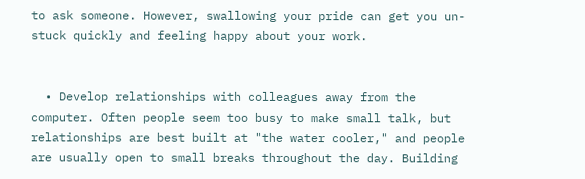to ask someone. However, swallowing your pride can get you un-stuck quickly and feeling happy about your work.


  • Develop relationships with colleagues away from the computer. Often people seem too busy to make small talk, but relationships are best built at "the water cooler," and people are usually open to small breaks throughout the day. Building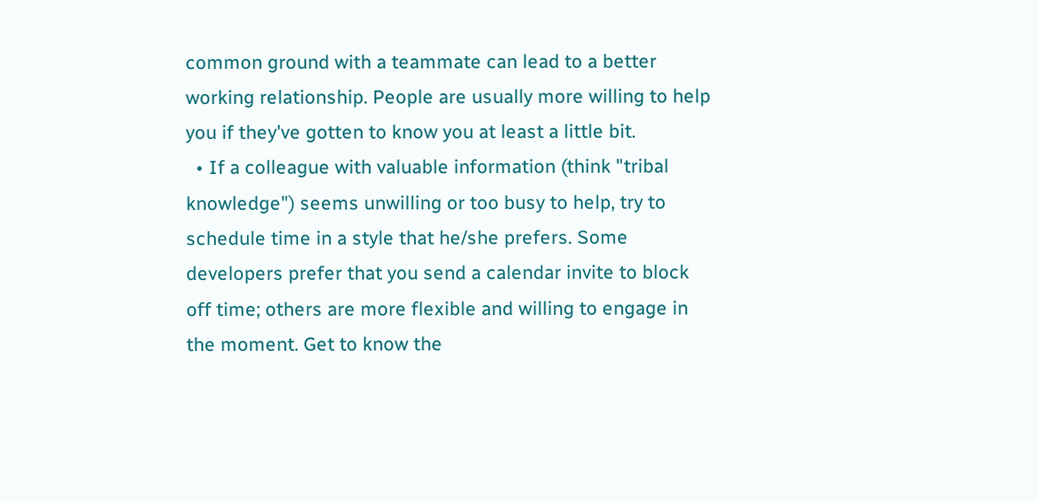common ground with a teammate can lead to a better working relationship. People are usually more willing to help you if they've gotten to know you at least a little bit.
  • If a colleague with valuable information (think "tribal knowledge") seems unwilling or too busy to help, try to schedule time in a style that he/she prefers. Some developers prefer that you send a calendar invite to block off time; others are more flexible and willing to engage in the moment. Get to know the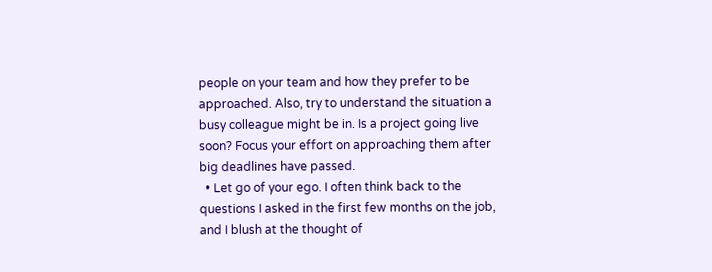people on your team and how they prefer to be approached. Also, try to understand the situation a busy colleague might be in. Is a project going live soon? Focus your effort on approaching them after big deadlines have passed.
  • Let go of your ego. I often think back to the questions I asked in the first few months on the job, and I blush at the thought of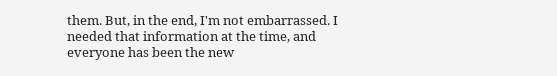them. But, in the end, I'm not embarrassed. I needed that information at the time, and everyone has been the new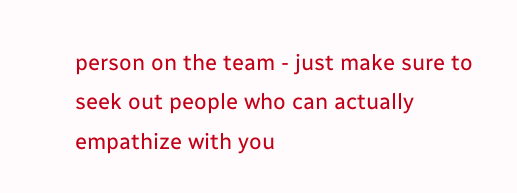person on the team - just make sure to seek out people who can actually empathize with you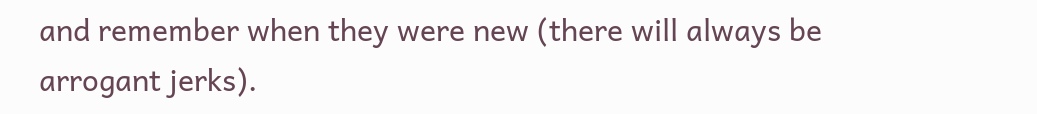and remember when they were new (there will always be arrogant jerks).